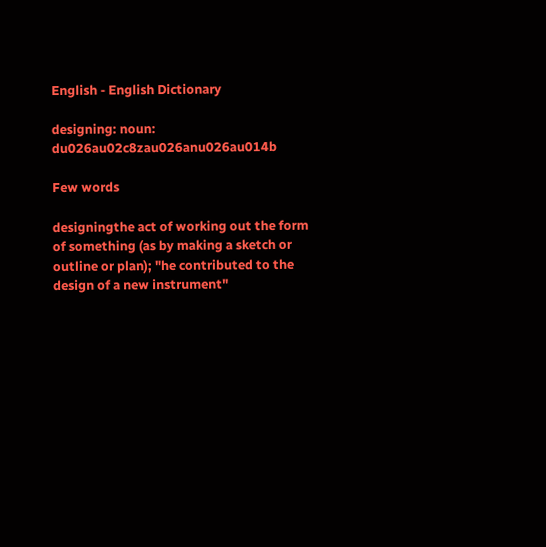English - English Dictionary

designing: noun: du026au02c8zau026anu026au014b

Few words

designingthe act of working out the form of something (as by making a sketch or outline or plan); "he contributed to the design of a new instrument"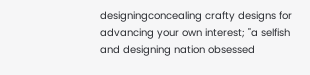designingconcealing crafty designs for advancing your own interest; "a selfish and designing nation obsessed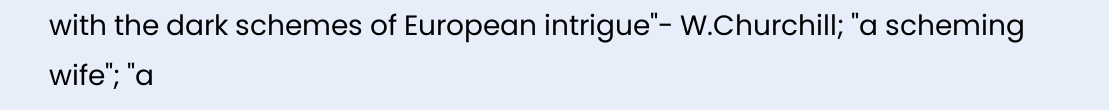with the dark schemes of European intrigue"- W.Churchill; "a scheming wife"; "a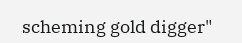scheming gold digger"